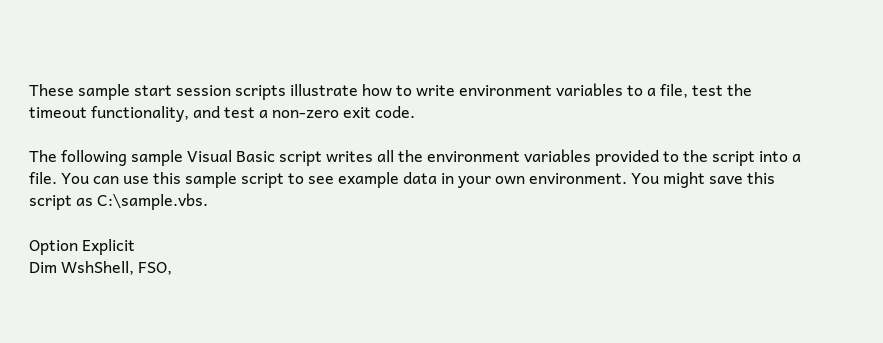These sample start session scripts illustrate how to write environment variables to a file, test the timeout functionality, and test a non-zero exit code.

The following sample Visual Basic script writes all the environment variables provided to the script into a file. You can use this sample script to see example data in your own environment. You might save this script as C:\sample.vbs.

Option Explicit
Dim WshShell, FSO,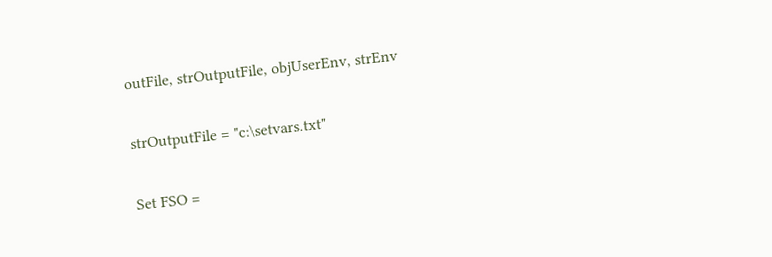outFile, strOutputFile, objUserEnv, strEnv

strOutputFile = "c:\setvars.txt"

Set FSO =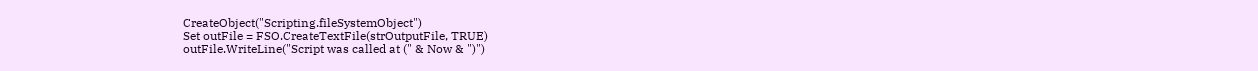CreateObject("Scripting.fileSystemObject")
Set outFile = FSO.CreateTextFile(strOutputFile, TRUE)
outFile.WriteLine("Script was called at (" & Now & ")")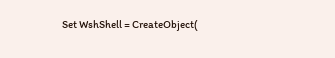Set WshShell = CreateObject(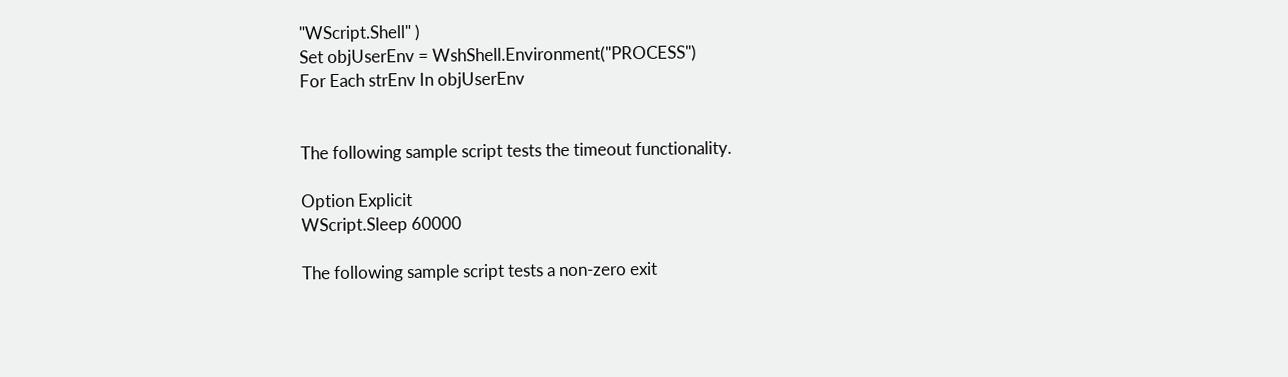"WScript.Shell" )
Set objUserEnv = WshShell.Environment("PROCESS")
For Each strEnv In objUserEnv


The following sample script tests the timeout functionality.

Option Explicit
WScript.Sleep 60000

The following sample script tests a non-zero exit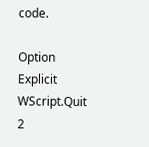code.

Option Explicit
WScript.Quit 2